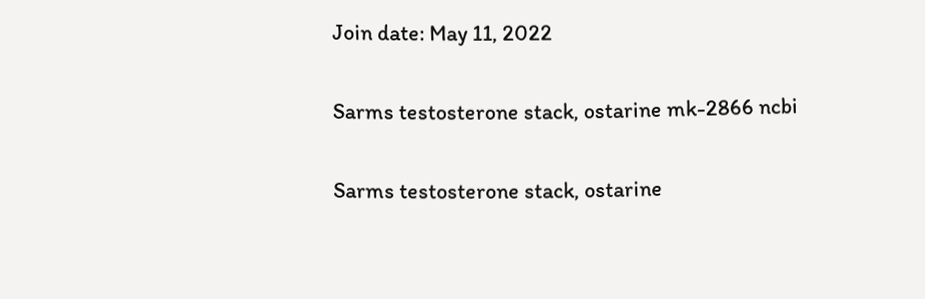Join date: May 11, 2022

Sarms testosterone stack, ostarine mk-2866 ncbi

Sarms testosterone stack, ostarine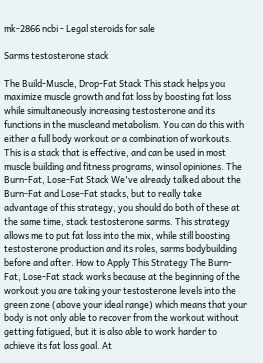mk-2866 ncbi - Legal steroids for sale

Sarms testosterone stack

The Build-Muscle, Drop-Fat Stack This stack helps you maximize muscle growth and fat loss by boosting fat loss while simultaneously increasing testosterone and its functions in the muscleand metabolism. You can do this with either a full body workout or a combination of workouts. This is a stack that is effective, and can be used in most muscle building and fitness programs, winsol opiniones. The Burn-Fat, Lose-Fat Stack We've already talked about the Burn-Fat and Lose-Fat stacks, but to really take advantage of this strategy, you should do both of these at the same time, stack testosterone sarms. This strategy allows me to put fat loss into the mix, while still boosting testosterone production and its roles, sarms bodybuilding before and after. How to Apply This Strategy The Burn-Fat, Lose-Fat stack works because at the beginning of the workout you are taking your testosterone levels into the green zone (above your ideal range) which means that your body is not only able to recover from the workout without getting fatigued, but it is also able to work harder to achieve its fat loss goal. At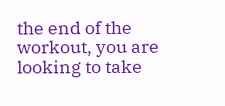the end of the workout, you are looking to take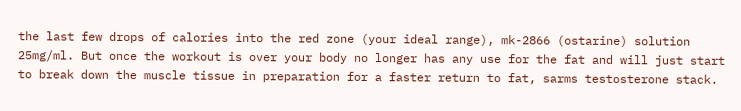the last few drops of calories into the red zone (your ideal range), mk-2866 (ostarine) solution 25mg/ml. But once the workout is over your body no longer has any use for the fat and will just start to break down the muscle tissue in preparation for a faster return to fat, sarms testosterone stack.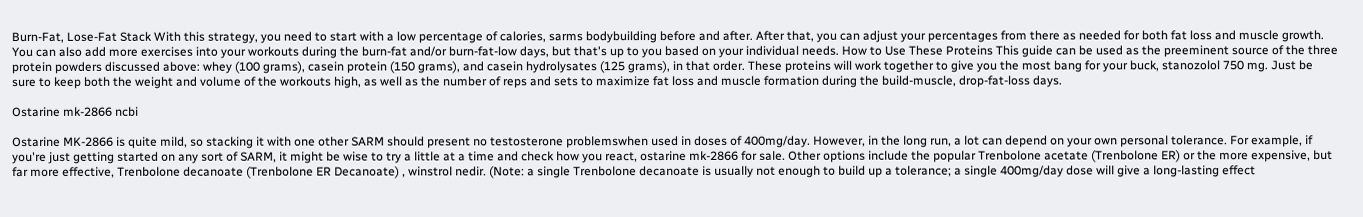Burn-Fat, Lose-Fat Stack With this strategy, you need to start with a low percentage of calories, sarms bodybuilding before and after. After that, you can adjust your percentages from there as needed for both fat loss and muscle growth. You can also add more exercises into your workouts during the burn-fat and/or burn-fat-low days, but that's up to you based on your individual needs. How to Use These Proteins This guide can be used as the preeminent source of the three protein powders discussed above: whey (100 grams), casein protein (150 grams), and casein hydrolysates (125 grams), in that order. These proteins will work together to give you the most bang for your buck, stanozolol 750 mg. Just be sure to keep both the weight and volume of the workouts high, as well as the number of reps and sets to maximize fat loss and muscle formation during the build-muscle, drop-fat-loss days.

Ostarine mk-2866 ncbi

Ostarine MK-2866 is quite mild, so stacking it with one other SARM should present no testosterone problemswhen used in doses of 400mg/day. However, in the long run, a lot can depend on your own personal tolerance. For example, if you're just getting started on any sort of SARM, it might be wise to try a little at a time and check how you react, ostarine mk-2866 for sale. Other options include the popular Trenbolone acetate (Trenbolone ER) or the more expensive, but far more effective, Trenbolone decanoate (Trenbolone ER Decanoate) , winstrol nedir. (Note: a single Trenbolone decanoate is usually not enough to build up a tolerance; a single 400mg/day dose will give a long-lasting effect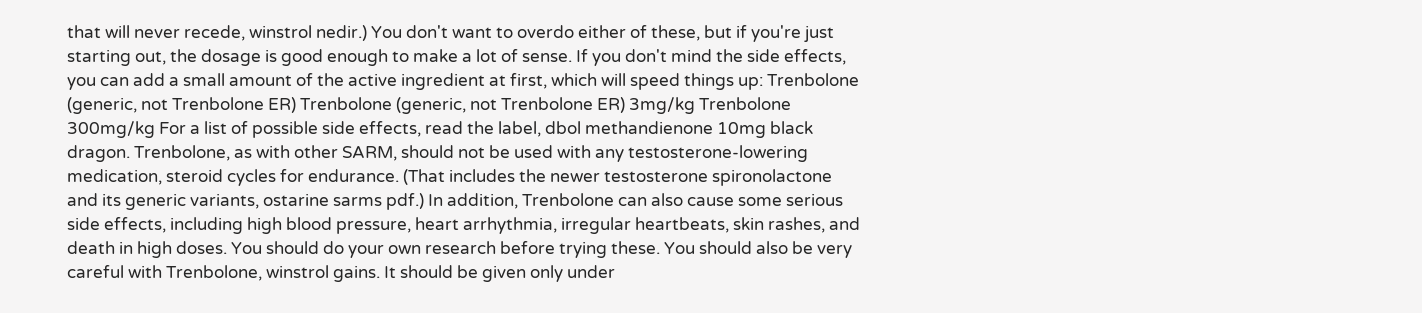that will never recede, winstrol nedir.) You don't want to overdo either of these, but if you're just starting out, the dosage is good enough to make a lot of sense. If you don't mind the side effects, you can add a small amount of the active ingredient at first, which will speed things up: Trenbolone (generic, not Trenbolone ER) Trenbolone (generic, not Trenbolone ER) 3mg/kg Trenbolone 300mg/kg For a list of possible side effects, read the label, dbol methandienone 10mg black dragon. Trenbolone, as with other SARM, should not be used with any testosterone-lowering medication, steroid cycles for endurance. (That includes the newer testosterone spironolactone and its generic variants, ostarine sarms pdf.) In addition, Trenbolone can also cause some serious side effects, including high blood pressure, heart arrhythmia, irregular heartbeats, skin rashes, and death in high doses. You should do your own research before trying these. You should also be very careful with Trenbolone, winstrol gains. It should be given only under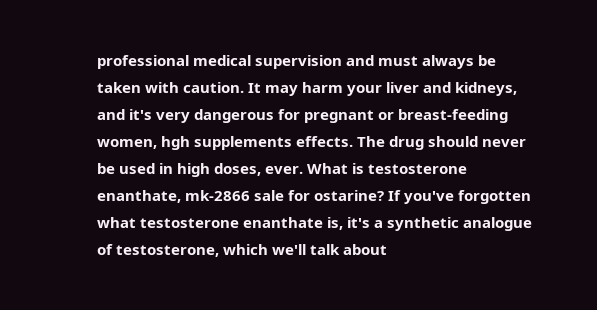professional medical supervision and must always be taken with caution. It may harm your liver and kidneys, and it's very dangerous for pregnant or breast-feeding women, hgh supplements effects. The drug should never be used in high doses, ever. What is testosterone enanthate, mk-2866 sale for ostarine? If you've forgotten what testosterone enanthate is, it's a synthetic analogue of testosterone, which we'll talk about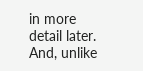in more detail later. And, unlike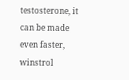testosterone, it can be made even faster, winstrol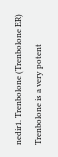nedir1. Trenbolone (Trenbolone ER) Trenbolone is a very potent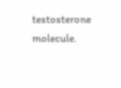testosterone molecule.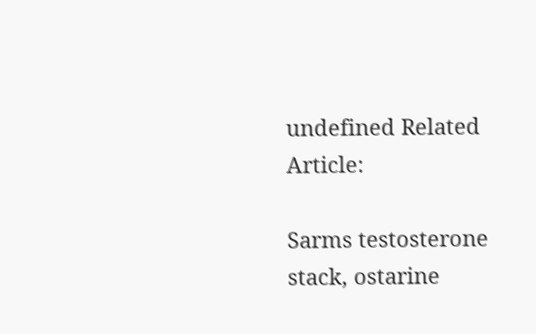undefined Related Article:

Sarms testosterone stack, ostarine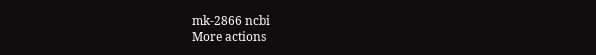mk-2866 ncbi
More actions